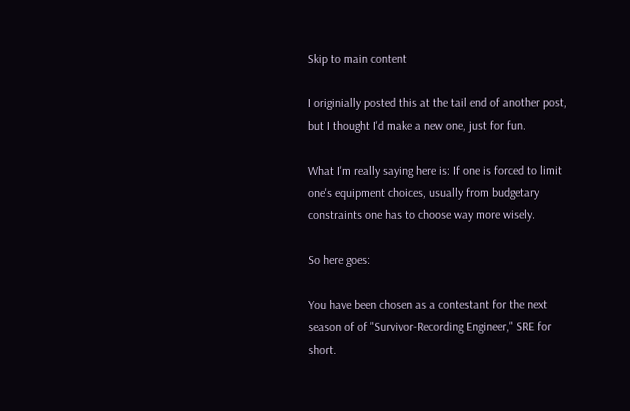Skip to main content

I originially posted this at the tail end of another post, but I thought I'd make a new one, just for fun.

What I'm really saying here is: If one is forced to limit one's equipment choices, usually from budgetary constraints one has to choose way more wisely.

So here goes:

You have been chosen as a contestant for the next season of of "Survivor-Recording Engineer," SRE for short.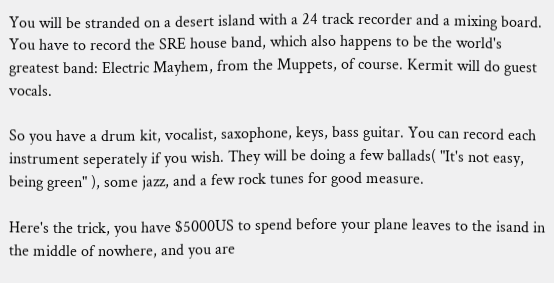You will be stranded on a desert island with a 24 track recorder and a mixing board. You have to record the SRE house band, which also happens to be the world's greatest band: Electric Mayhem, from the Muppets, of course. Kermit will do guest vocals.

So you have a drum kit, vocalist, saxophone, keys, bass guitar. You can record each instrument seperately if you wish. They will be doing a few ballads( "It's not easy, being green" ), some jazz, and a few rock tunes for good measure.

Here's the trick, you have $5000US to spend before your plane leaves to the isand in the middle of nowhere, and you are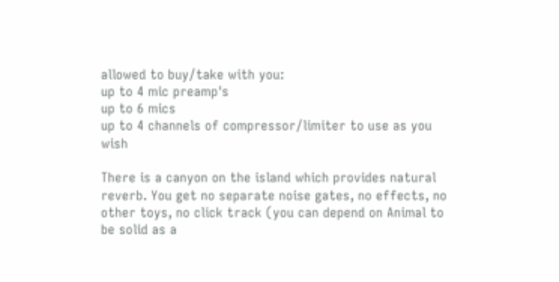allowed to buy/take with you:
up to 4 mic preamp's
up to 6 mics
up to 4 channels of compressor/limiter to use as you wish

There is a canyon on the island which provides natural reverb. You get no separate noise gates, no effects, no other toys, no click track (you can depend on Animal to be solid as a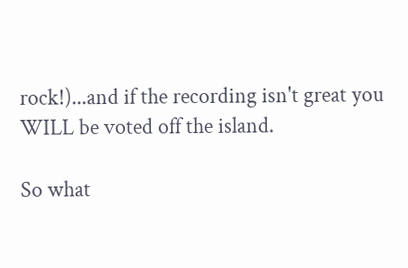rock!)...and if the recording isn't great you WILL be voted off the island.

So what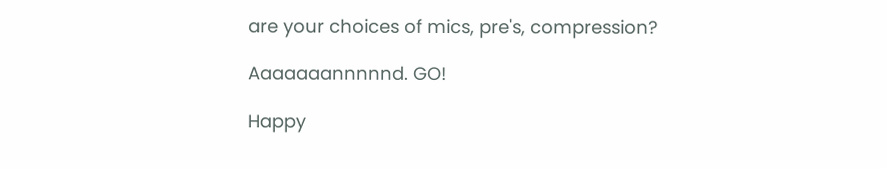are your choices of mics, pre's, compression?

Aaaaaaannnnnd. GO!

Happy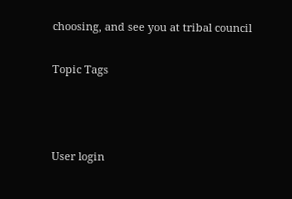choosing, and see you at tribal council

Topic Tags



User login